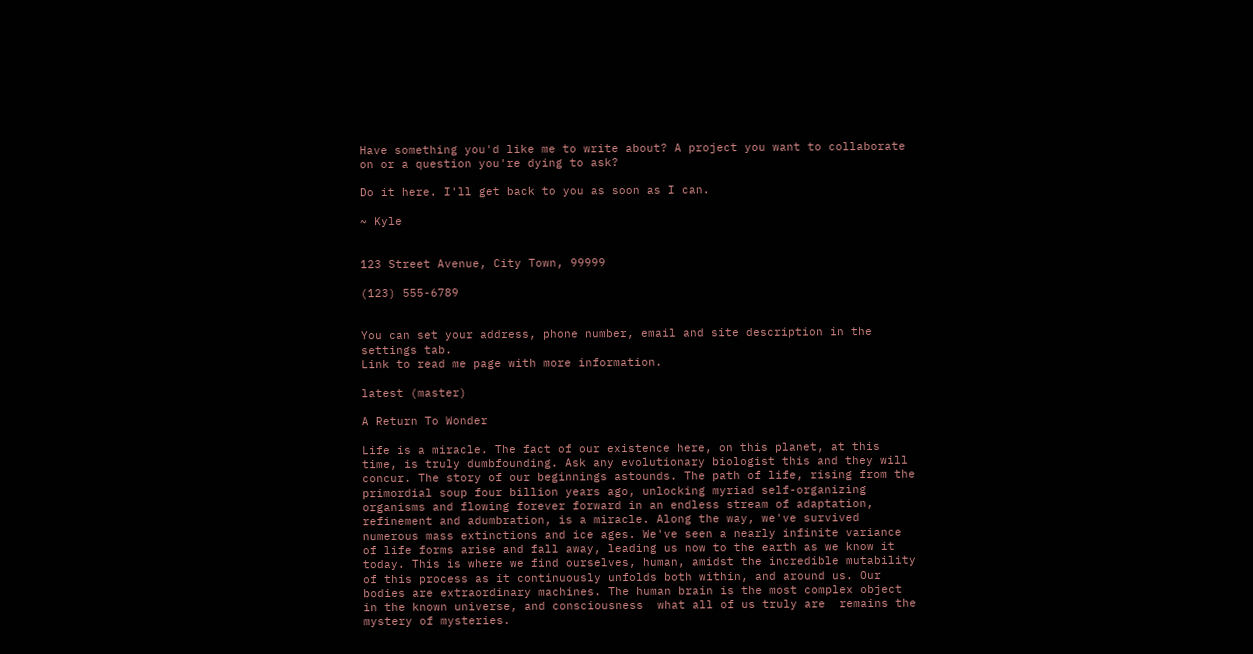Have something you'd like me to write about? A project you want to collaborate on or a question you're dying to ask?

Do it here. I'll get back to you as soon as I can.

~ Kyle


123 Street Avenue, City Town, 99999

(123) 555-6789


You can set your address, phone number, email and site description in the settings tab.
Link to read me page with more information.

latest (master)

A Return To Wonder

Life is a miracle. The fact of our existence here, on this planet, at this time, is truly dumbfounding. Ask any evolutionary biologist this and they will concur. The story of our beginnings astounds. The path of life, rising from the primordial soup four billion years ago, unlocking myriad self-organizing organisms and flowing forever forward in an endless stream of adaptation, refinement and adumbration, is a miracle. Along the way, we've survived numerous mass extinctions and ice ages. We've seen a nearly infinite variance of life forms arise and fall away, leading us now to the earth as we know it today. This is where we find ourselves, human, amidst the incredible mutability of this process as it continuously unfolds both within, and around us. Our bodies are extraordinary machines. The human brain is the most complex object in the known universe, and consciousness  what all of us truly are  remains the mystery of mysteries.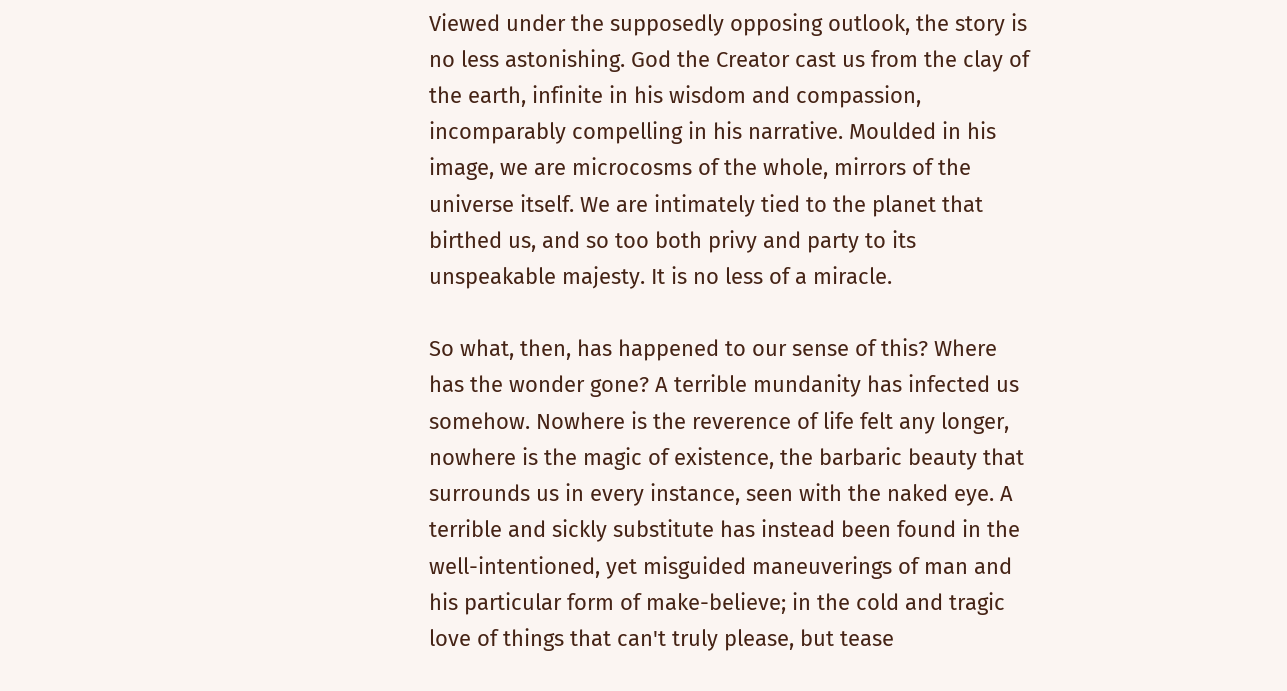Viewed under the supposedly opposing outlook, the story is no less astonishing. God the Creator cast us from the clay of the earth, infinite in his wisdom and compassion, incomparably compelling in his narrative. Moulded in his image, we are microcosms of the whole, mirrors of the universe itself. We are intimately tied to the planet that birthed us, and so too both privy and party to its unspeakable majesty. It is no less of a miracle.

So what, then, has happened to our sense of this? Where has the wonder gone? A terrible mundanity has infected us somehow. Nowhere is the reverence of life felt any longer, nowhere is the magic of existence, the barbaric beauty that surrounds us in every instance, seen with the naked eye. A terrible and sickly substitute has instead been found in the well-intentioned, yet misguided maneuverings of man and his particular form of make-believe; in the cold and tragic love of things that can't truly please, but tease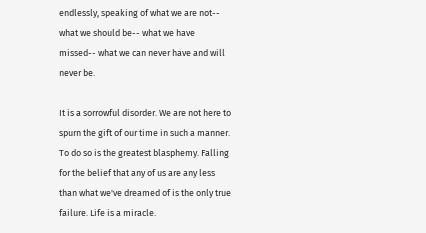endlessly, speaking of what we are not-- what we should be-- what we have missed-- what we can never have and will never be.

It is a sorrowful disorder. We are not here to spurn the gift of our time in such a manner. To do so is the greatest blasphemy. Falling for the belief that any of us are any less than what we've dreamed of is the only true failure. Life is a miracle.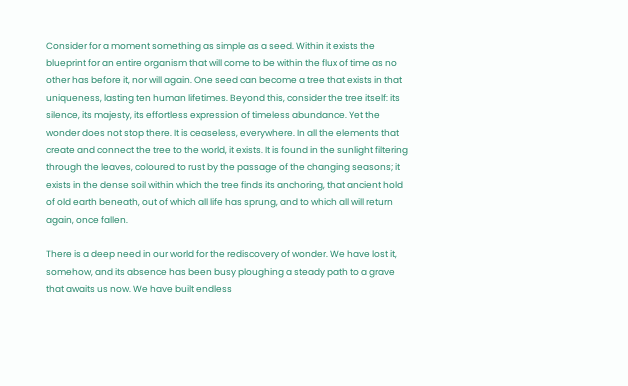Consider for a moment something as simple as a seed. Within it exists the blueprint for an entire organism that will come to be within the flux of time as no other has before it, nor will again. One seed can become a tree that exists in that uniqueness, lasting ten human lifetimes. Beyond this, consider the tree itself: its silence, its majesty, its effortless expression of timeless abundance. Yet the wonder does not stop there. It is ceaseless, everywhere. In all the elements that create and connect the tree to the world, it exists. It is found in the sunlight filtering through the leaves, coloured to rust by the passage of the changing seasons; it exists in the dense soil within which the tree finds its anchoring, that ancient hold of old earth beneath, out of which all life has sprung, and to which all will return again, once fallen.

There is a deep need in our world for the rediscovery of wonder. We have lost it, somehow, and its absence has been busy ploughing a steady path to a grave that awaits us now. We have built endless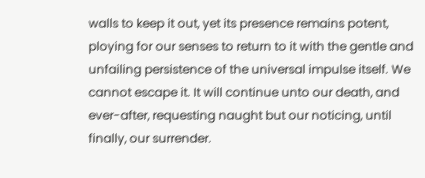walls to keep it out, yet its presence remains potent, ploying for our senses to return to it with the gentle and unfailing persistence of the universal impulse itself. We cannot escape it. It will continue unto our death, and ever-after, requesting naught but our noticing, until finally, our surrender.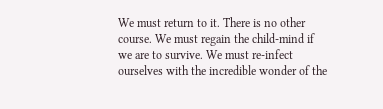We must return to it. There is no other course. We must regain the child-mind if we are to survive. We must re-infect ourselves with the incredible wonder of the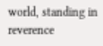world, standing in reverence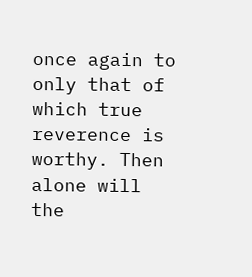once again to only that of which true reverence is worthy. Then alone will the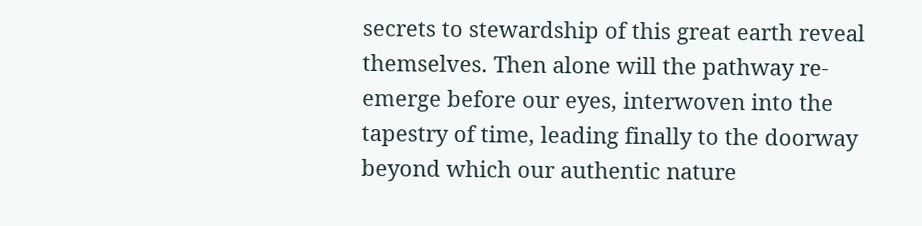secrets to stewardship of this great earth reveal themselves. Then alone will the pathway re-emerge before our eyes, interwoven into the tapestry of time, leading finally to the doorway beyond which our authentic nature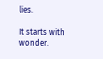lies.

It starts with wonder.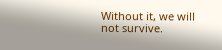Without it, we will not survive.